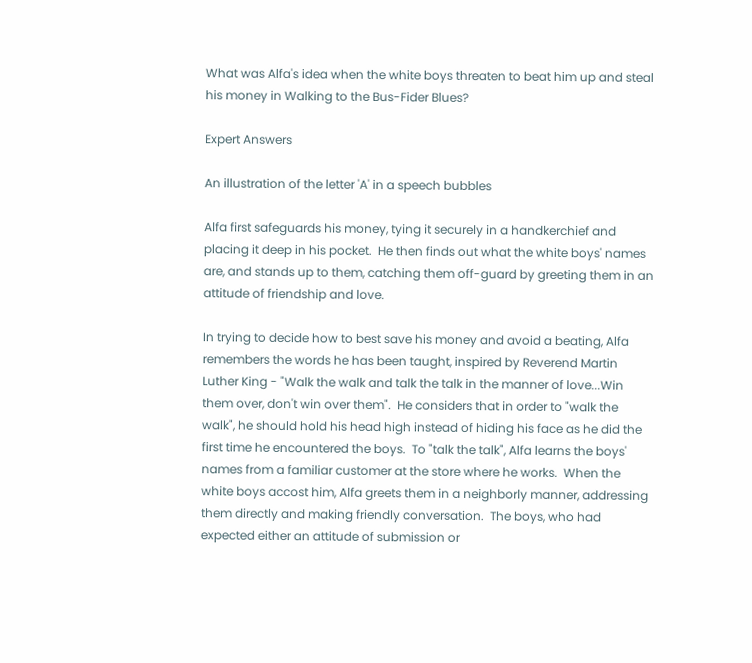What was Alfa's idea when the white boys threaten to beat him up and steal his money in Walking to the Bus-Fider Blues?

Expert Answers

An illustration of the letter 'A' in a speech bubbles

Alfa first safeguards his money, tying it securely in a handkerchief and placing it deep in his pocket.  He then finds out what the white boys' names are, and stands up to them, catching them off-guard by greeting them in an attitude of friendship and love.

In trying to decide how to best save his money and avoid a beating, Alfa remembers the words he has been taught, inspired by Reverend Martin Luther King - "Walk the walk and talk the talk in the manner of love...Win them over, don't win over them".  He considers that in order to "walk the walk", he should hold his head high instead of hiding his face as he did the first time he encountered the boys.  To "talk the talk", Alfa learns the boys' names from a familiar customer at the store where he works.  When the white boys accost him, Alfa greets them in a neighborly manner, addressing them directly and making friendly conversation.  The boys, who had expected either an attitude of submission or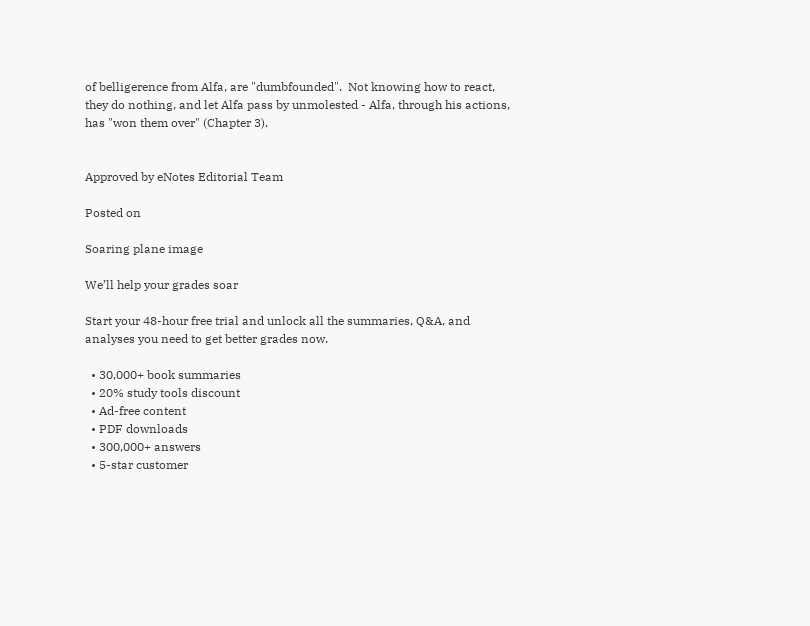of belligerence from Alfa, are "dumbfounded".  Not knowing how to react, they do nothing, and let Alfa pass by unmolested - Alfa, through his actions, has "won them over" (Chapter 3).


Approved by eNotes Editorial Team

Posted on

Soaring plane image

We’ll help your grades soar

Start your 48-hour free trial and unlock all the summaries, Q&A, and analyses you need to get better grades now.

  • 30,000+ book summaries
  • 20% study tools discount
  • Ad-free content
  • PDF downloads
  • 300,000+ answers
  • 5-star customer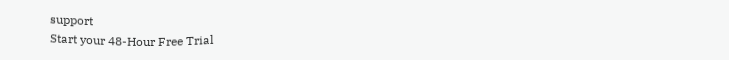support
Start your 48-Hour Free Trial